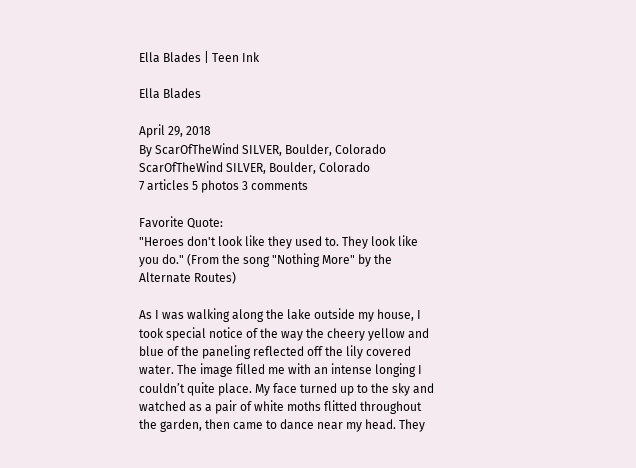Ella Blades | Teen Ink

Ella Blades

April 29, 2018
By ScarOfTheWind SILVER, Boulder, Colorado
ScarOfTheWind SILVER, Boulder, Colorado
7 articles 5 photos 3 comments

Favorite Quote:
"Heroes don't look like they used to. They look like you do." (From the song "Nothing More" by the Alternate Routes)

As I was walking along the lake outside my house, I took special notice of the way the cheery yellow and blue of the paneling reflected off the lily covered water. The image filled me with an intense longing I couldn’t quite place. My face turned up to the sky and watched as a pair of white moths flitted throughout the garden, then came to dance near my head. They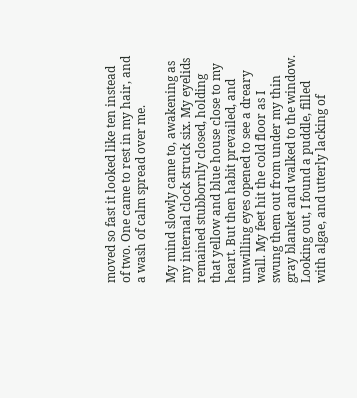moved so fast it looked like ten instead of two. One came to rest in my hair, and a wash of calm spread over me.

My mind slowly came to, awakening as my internal clock struck six. My eyelids remained stubbornly closed, holding that yellow and blue house close to my heart. But then habit prevailed, and unwilling eyes opened to see a dreary wall. My feet hit the cold floor as I swung them out from under my thin gray blanket and walked to the window. Looking out, I found a puddle, filled with algae, and utterly lacking of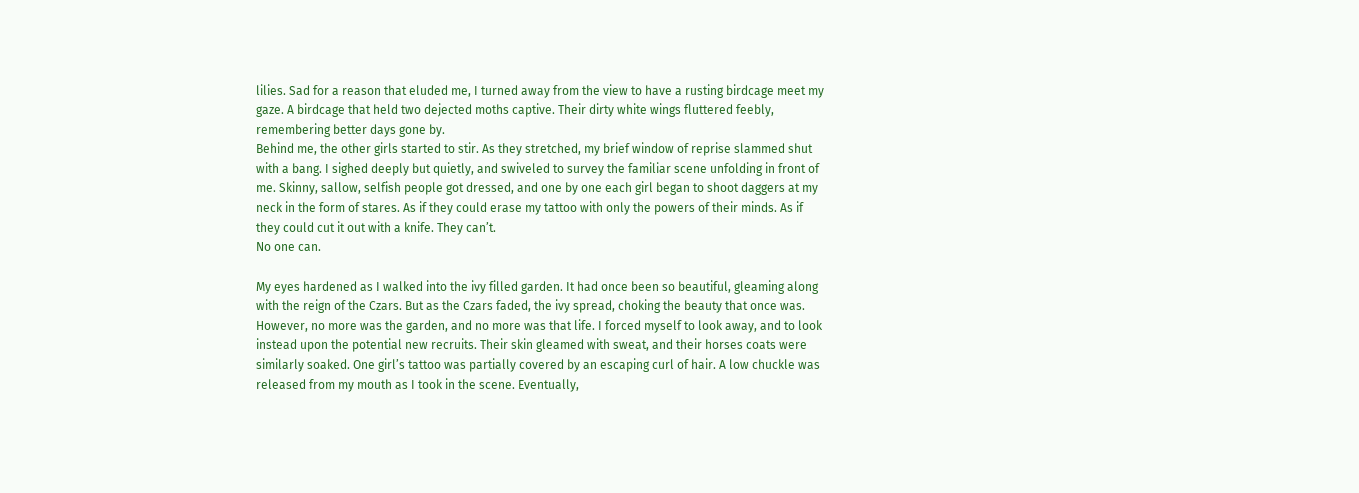lilies. Sad for a reason that eluded me, I turned away from the view to have a rusting birdcage meet my gaze. A birdcage that held two dejected moths captive. Their dirty white wings fluttered feebly, remembering better days gone by.
Behind me, the other girls started to stir. As they stretched, my brief window of reprise slammed shut with a bang. I sighed deeply but quietly, and swiveled to survey the familiar scene unfolding in front of me. Skinny, sallow, selfish people got dressed, and one by one each girl began to shoot daggers at my neck in the form of stares. As if they could erase my tattoo with only the powers of their minds. As if they could cut it out with a knife. They can’t.
No one can.

My eyes hardened as I walked into the ivy filled garden. It had once been so beautiful, gleaming along with the reign of the Czars. But as the Czars faded, the ivy spread, choking the beauty that once was.
However, no more was the garden, and no more was that life. I forced myself to look away, and to look instead upon the potential new recruits. Their skin gleamed with sweat, and their horses coats were similarly soaked. One girl’s tattoo was partially covered by an escaping curl of hair. A low chuckle was released from my mouth as I took in the scene. Eventually,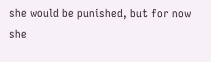she would be punished, but for now she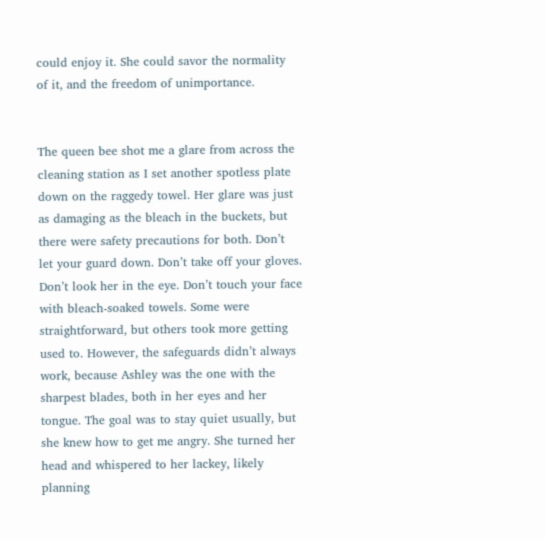could enjoy it. She could savor the normality of it, and the freedom of unimportance.


The queen bee shot me a glare from across the cleaning station as I set another spotless plate down on the raggedy towel. Her glare was just as damaging as the bleach in the buckets, but there were safety precautions for both. Don’t let your guard down. Don’t take off your gloves. Don’t look her in the eye. Don’t touch your face with bleach-soaked towels. Some were straightforward, but others took more getting used to. However, the safeguards didn’t always work, because Ashley was the one with the sharpest blades, both in her eyes and her tongue. The goal was to stay quiet usually, but she knew how to get me angry. She turned her head and whispered to her lackey, likely planning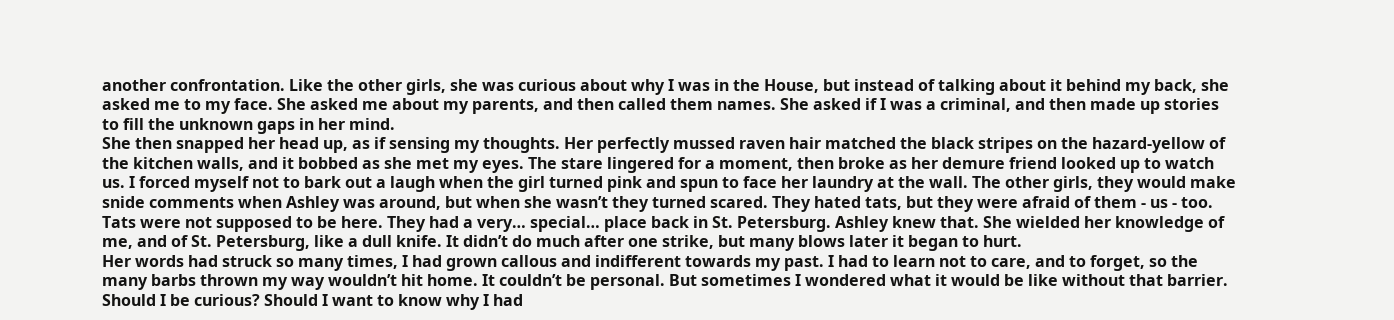another confrontation. Like the other girls, she was curious about why I was in the House, but instead of talking about it behind my back, she asked me to my face. She asked me about my parents, and then called them names. She asked if I was a criminal, and then made up stories to fill the unknown gaps in her mind.
She then snapped her head up, as if sensing my thoughts. Her perfectly mussed raven hair matched the black stripes on the hazard-yellow of the kitchen walls, and it bobbed as she met my eyes. The stare lingered for a moment, then broke as her demure friend looked up to watch us. I forced myself not to bark out a laugh when the girl turned pink and spun to face her laundry at the wall. The other girls, they would make snide comments when Ashley was around, but when she wasn’t they turned scared. They hated tats, but they were afraid of them - us - too. Tats were not supposed to be here. They had a very… special… place back in St. Petersburg. Ashley knew that. She wielded her knowledge of me, and of St. Petersburg, like a dull knife. It didn’t do much after one strike, but many blows later it began to hurt.
Her words had struck so many times, I had grown callous and indifferent towards my past. I had to learn not to care, and to forget, so the many barbs thrown my way wouldn’t hit home. It couldn’t be personal. But sometimes I wondered what it would be like without that barrier. Should I be curious? Should I want to know why I had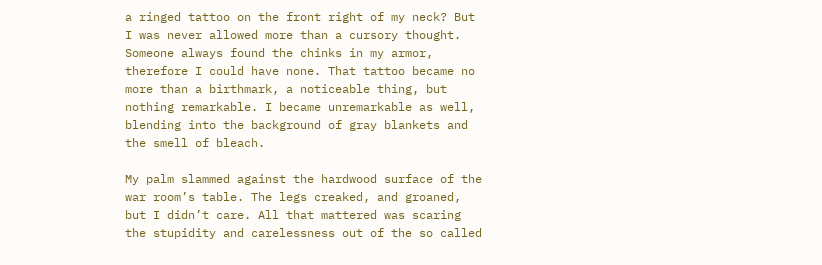a ringed tattoo on the front right of my neck? But I was never allowed more than a cursory thought. Someone always found the chinks in my armor, therefore I could have none. That tattoo became no more than a birthmark, a noticeable thing, but nothing remarkable. I became unremarkable as well, blending into the background of gray blankets and the smell of bleach.

My palm slammed against the hardwood surface of the war room’s table. The legs creaked, and groaned, but I didn’t care. All that mattered was scaring the stupidity and carelessness out of the so called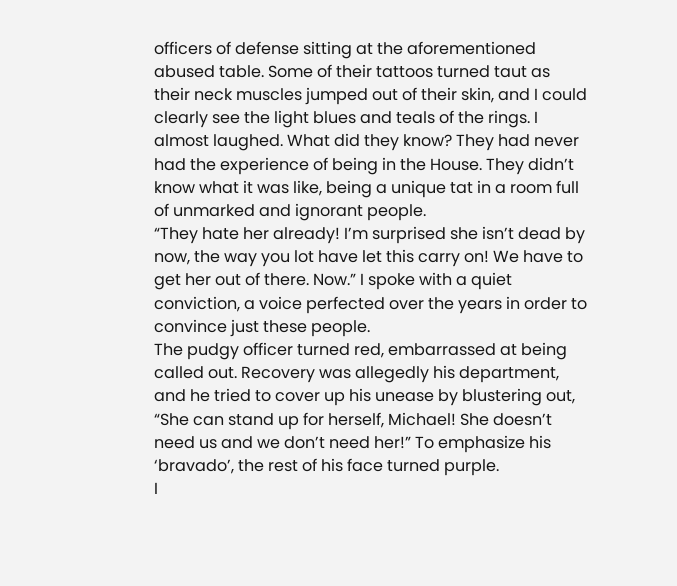officers of defense sitting at the aforementioned abused table. Some of their tattoos turned taut as their neck muscles jumped out of their skin, and I could clearly see the light blues and teals of the rings. I almost laughed. What did they know? They had never had the experience of being in the House. They didn’t know what it was like, being a unique tat in a room full of unmarked and ignorant people.
“They hate her already! I’m surprised she isn’t dead by now, the way you lot have let this carry on! We have to get her out of there. Now.” I spoke with a quiet conviction, a voice perfected over the years in order to convince just these people.
The pudgy officer turned red, embarrassed at being called out. Recovery was allegedly his department, and he tried to cover up his unease by blustering out, “She can stand up for herself, Michael! She doesn’t need us and we don’t need her!” To emphasize his ‘bravado’, the rest of his face turned purple.
I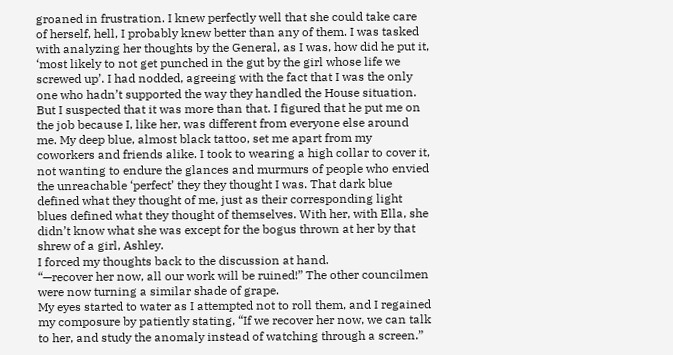groaned in frustration. I knew perfectly well that she could take care of herself, hell, I probably knew better than any of them. I was tasked with analyzing her thoughts by the General, as I was, how did he put it, ‘most likely to not get punched in the gut by the girl whose life we screwed up’. I had nodded, agreeing with the fact that I was the only one who hadn’t supported the way they handled the House situation. But I suspected that it was more than that. I figured that he put me on the job because I, like her, was different from everyone else around me. My deep blue, almost black tattoo, set me apart from my coworkers and friends alike. I took to wearing a high collar to cover it, not wanting to endure the glances and murmurs of people who envied the unreachable ‘perfect’ they they thought I was. That dark blue defined what they thought of me, just as their corresponding light blues defined what they thought of themselves. With her, with Ella, she didn’t know what she was except for the bogus thrown at her by that shrew of a girl, Ashley.
I forced my thoughts back to the discussion at hand.
“—recover her now, all our work will be ruined!” The other councilmen were now turning a similar shade of grape.
My eyes started to water as I attempted not to roll them, and I regained my composure by patiently stating, “If we recover her now, we can talk to her, and study the anomaly instead of watching through a screen.”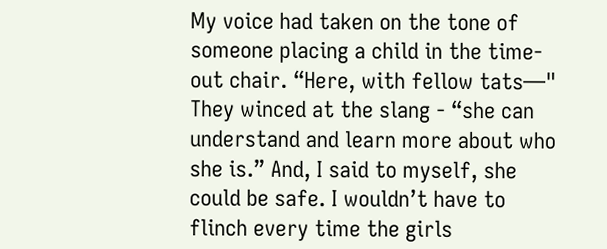My voice had taken on the tone of someone placing a child in the time-out chair. “Here, with fellow tats—" They winced at the slang - “she can understand and learn more about who she is.” And, I said to myself, she could be safe. I wouldn’t have to flinch every time the girls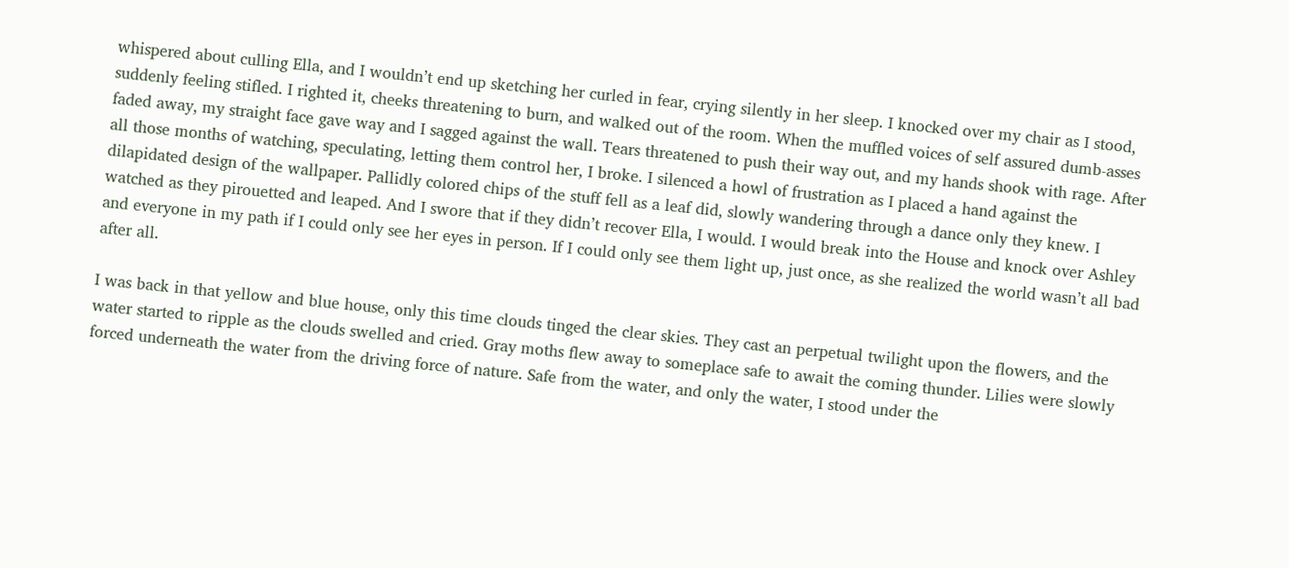whispered about culling Ella, and I wouldn’t end up sketching her curled in fear, crying silently in her sleep. I knocked over my chair as I stood, suddenly feeling stifled. I righted it, cheeks threatening to burn, and walked out of the room. When the muffled voices of self assured dumb-asses faded away, my straight face gave way and I sagged against the wall. Tears threatened to push their way out, and my hands shook with rage. After all those months of watching, speculating, letting them control her, I broke. I silenced a howl of frustration as I placed a hand against the dilapidated design of the wallpaper. Pallidly colored chips of the stuff fell as a leaf did, slowly wandering through a dance only they knew. I watched as they pirouetted and leaped. And I swore that if they didn’t recover Ella, I would. I would break into the House and knock over Ashley and everyone in my path if I could only see her eyes in person. If I could only see them light up, just once, as she realized the world wasn’t all bad after all.

I was back in that yellow and blue house, only this time clouds tinged the clear skies. They cast an perpetual twilight upon the flowers, and the water started to ripple as the clouds swelled and cried. Gray moths flew away to someplace safe to await the coming thunder. Lilies were slowly forced underneath the water from the driving force of nature. Safe from the water, and only the water, I stood under the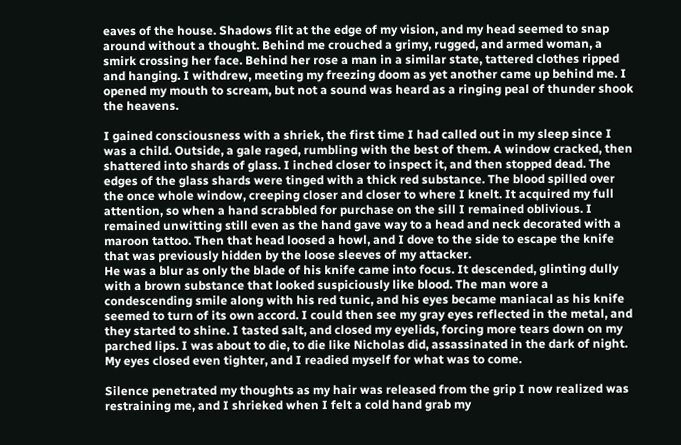eaves of the house. Shadows flit at the edge of my vision, and my head seemed to snap around without a thought. Behind me crouched a grimy, rugged, and armed woman, a smirk crossing her face. Behind her rose a man in a similar state, tattered clothes ripped and hanging. I withdrew, meeting my freezing doom as yet another came up behind me. I opened my mouth to scream, but not a sound was heard as a ringing peal of thunder shook the heavens.

I gained consciousness with a shriek, the first time I had called out in my sleep since I was a child. Outside, a gale raged, rumbling with the best of them. A window cracked, then shattered into shards of glass. I inched closer to inspect it, and then stopped dead. The edges of the glass shards were tinged with a thick red substance. The blood spilled over the once whole window, creeping closer and closer to where I knelt. It acquired my full attention, so when a hand scrabbled for purchase on the sill I remained oblivious. I remained unwitting still even as the hand gave way to a head and neck decorated with a maroon tattoo. Then that head loosed a howl, and I dove to the side to escape the knife that was previously hidden by the loose sleeves of my attacker.
He was a blur as only the blade of his knife came into focus. It descended, glinting dully with a brown substance that looked suspiciously like blood. The man wore a condescending smile along with his red tunic, and his eyes became maniacal as his knife seemed to turn of its own accord. I could then see my gray eyes reflected in the metal, and they started to shine. I tasted salt, and closed my eyelids, forcing more tears down on my parched lips. I was about to die, to die like Nicholas did, assassinated in the dark of night. My eyes closed even tighter, and I readied myself for what was to come.

Silence penetrated my thoughts as my hair was released from the grip I now realized was restraining me, and I shrieked when I felt a cold hand grab my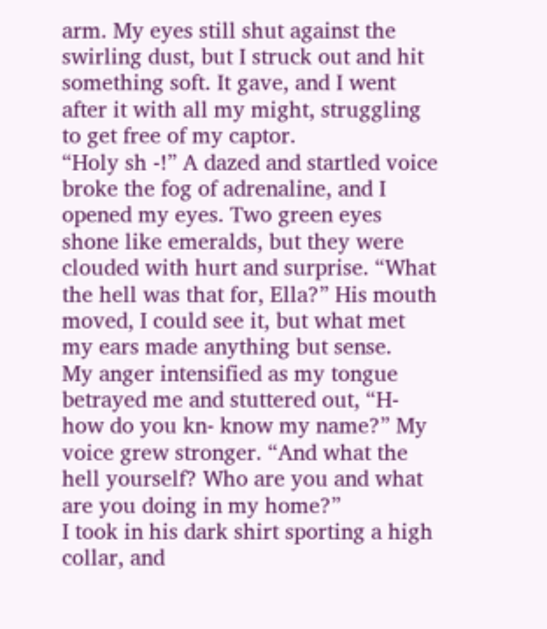arm. My eyes still shut against the swirling dust, but I struck out and hit something soft. It gave, and I went after it with all my might, struggling to get free of my captor.
“Holy sh -!” A dazed and startled voice broke the fog of adrenaline, and I opened my eyes. Two green eyes shone like emeralds, but they were clouded with hurt and surprise. “What the hell was that for, Ella?” His mouth moved, I could see it, but what met my ears made anything but sense.
My anger intensified as my tongue betrayed me and stuttered out, “H- how do you kn- know my name?” My voice grew stronger. “And what the hell yourself? Who are you and what are you doing in my home?”
I took in his dark shirt sporting a high collar, and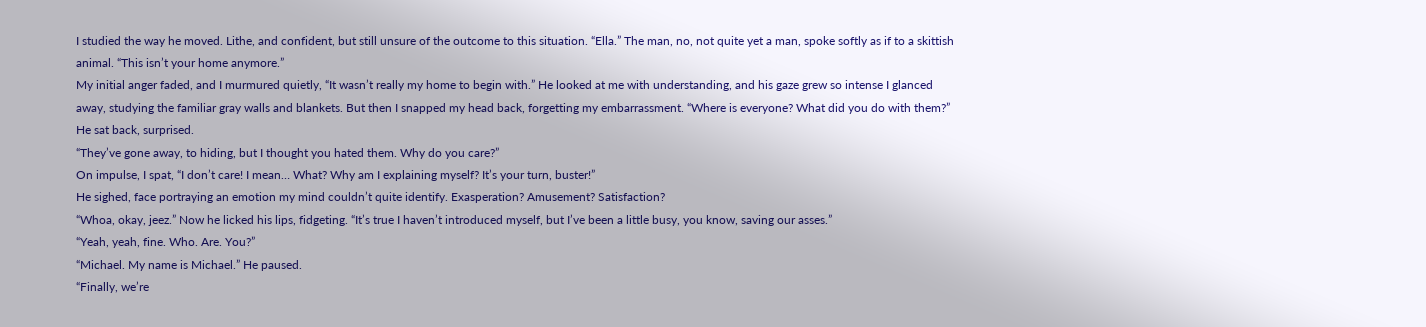I studied the way he moved. Lithe, and confident, but still unsure of the outcome to this situation. “Ella.” The man, no, not quite yet a man, spoke softly as if to a skittish animal. “This isn’t your home anymore.”
My initial anger faded, and I murmured quietly, “It wasn’t really my home to begin with.” He looked at me with understanding, and his gaze grew so intense I glanced away, studying the familiar gray walls and blankets. But then I snapped my head back, forgetting my embarrassment. “Where is everyone? What did you do with them?” He sat back, surprised.
“They’ve gone away, to hiding, but I thought you hated them. Why do you care?”
On impulse, I spat, “I don’t care! I mean… What? Why am I explaining myself? It’s your turn, buster!”
He sighed, face portraying an emotion my mind couldn’t quite identify. Exasperation? Amusement? Satisfaction?
“Whoa, okay, jeez.” Now he licked his lips, fidgeting. “It’s true I haven’t introduced myself, but I’ve been a little busy, you know, saving our asses.”
“Yeah, yeah, fine. Who. Are. You?”
“Michael. My name is Michael.” He paused.
“Finally, we’re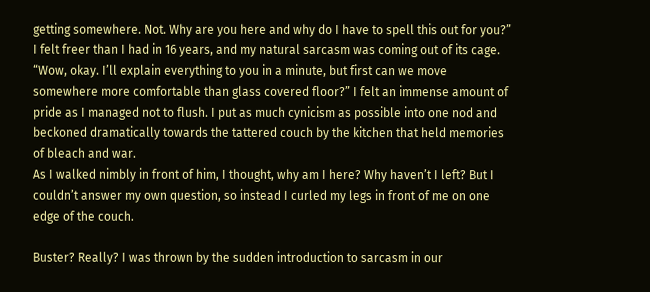getting somewhere. Not. Why are you here and why do I have to spell this out for you?” I felt freer than I had in 16 years, and my natural sarcasm was coming out of its cage.
“Wow, okay. I’ll explain everything to you in a minute, but first can we move somewhere more comfortable than glass covered floor?” I felt an immense amount of pride as I managed not to flush. I put as much cynicism as possible into one nod and beckoned dramatically towards the tattered couch by the kitchen that held memories of bleach and war.
As I walked nimbly in front of him, I thought, why am I here? Why haven’t I left? But I couldn’t answer my own question, so instead I curled my legs in front of me on one edge of the couch.

Buster? Really? I was thrown by the sudden introduction to sarcasm in our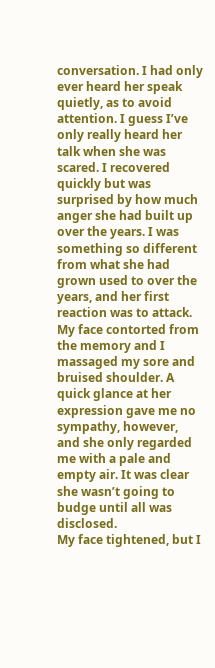conversation. I had only ever heard her speak quietly, as to avoid attention. I guess I’ve only really heard her talk when she was scared. I recovered quickly but was surprised by how much anger she had built up over the years. I was something so different from what she had grown used to over the years, and her first reaction was to attack. My face contorted from the memory and I massaged my sore and bruised shoulder. A quick glance at her expression gave me no sympathy, however, and she only regarded me with a pale and empty air. It was clear she wasn’t going to budge until all was disclosed.
My face tightened, but I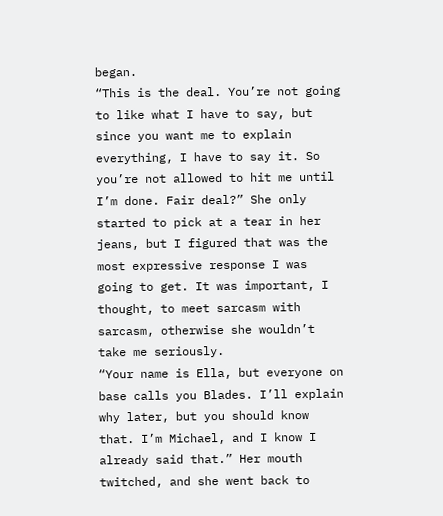began.
“This is the deal. You’re not going to like what I have to say, but since you want me to explain everything, I have to say it. So you’re not allowed to hit me until I’m done. Fair deal?” She only started to pick at a tear in her jeans, but I figured that was the most expressive response I was going to get. It was important, I thought, to meet sarcasm with sarcasm, otherwise she wouldn’t take me seriously.
“Your name is Ella, but everyone on base calls you Blades. I’ll explain why later, but you should know that. I’m Michael, and I know I already said that.” Her mouth twitched, and she went back to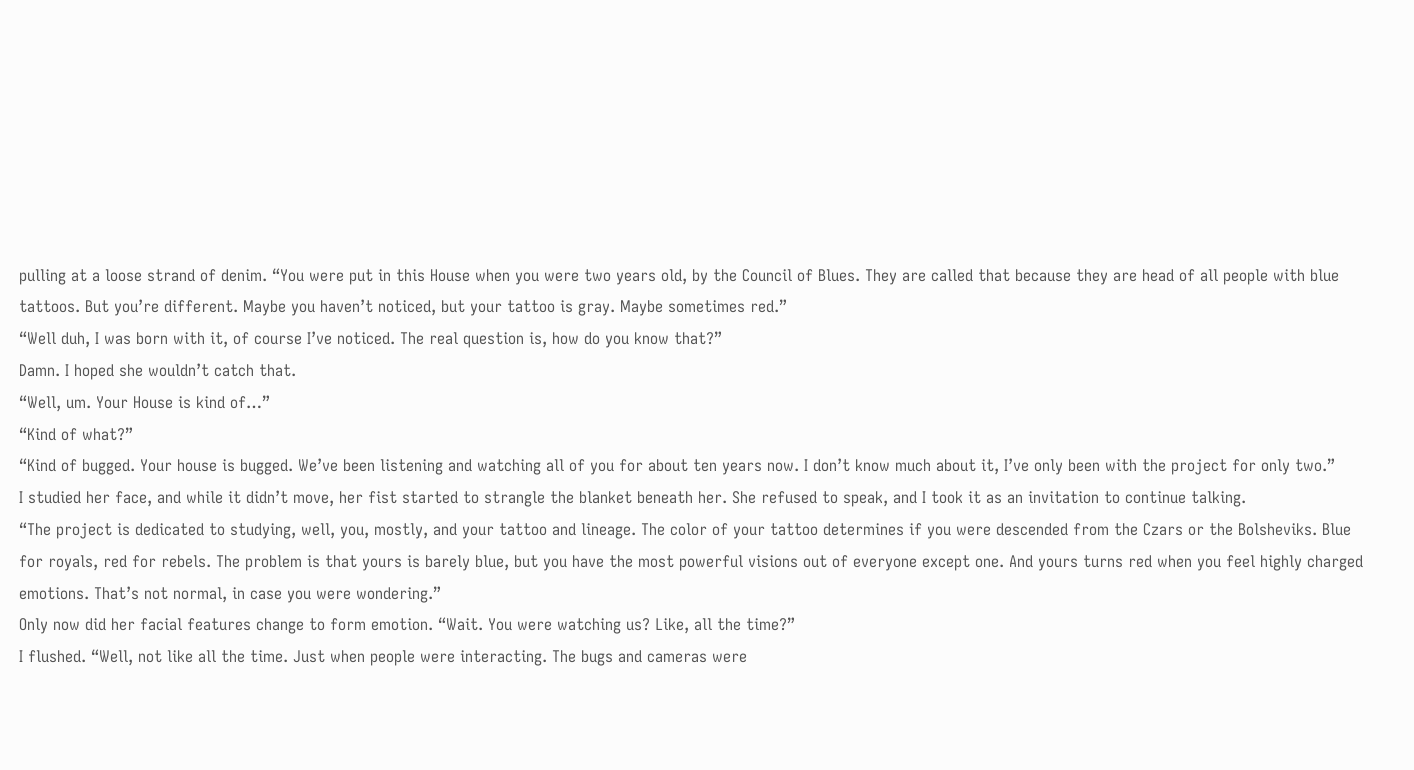pulling at a loose strand of denim. “You were put in this House when you were two years old, by the Council of Blues. They are called that because they are head of all people with blue tattoos. But you’re different. Maybe you haven’t noticed, but your tattoo is gray. Maybe sometimes red.”
“Well duh, I was born with it, of course I’ve noticed. The real question is, how do you know that?”
Damn. I hoped she wouldn’t catch that.
“Well, um. Your House is kind of…”
“Kind of what?”
“Kind of bugged. Your house is bugged. We’ve been listening and watching all of you for about ten years now. I don’t know much about it, I’ve only been with the project for only two.”
I studied her face, and while it didn’t move, her fist started to strangle the blanket beneath her. She refused to speak, and I took it as an invitation to continue talking.
“The project is dedicated to studying, well, you, mostly, and your tattoo and lineage. The color of your tattoo determines if you were descended from the Czars or the Bolsheviks. Blue for royals, red for rebels. The problem is that yours is barely blue, but you have the most powerful visions out of everyone except one. And yours turns red when you feel highly charged emotions. That’s not normal, in case you were wondering.”
Only now did her facial features change to form emotion. “Wait. You were watching us? Like, all the time?”
I flushed. “Well, not like all the time. Just when people were interacting. The bugs and cameras were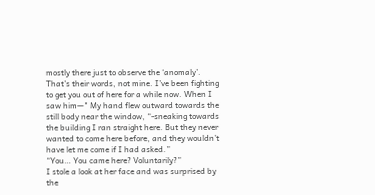mostly there just to observe the ‘anomaly’. That’s their words, not mine. I’ve been fighting to get you out of here for a while now. When I saw him—" My hand flew outward towards the still body near the window, “-sneaking towards the building I ran straight here. But they never wanted to come here before, and they wouldn’t have let me come if I had asked.”
“You… You came here? Voluntarily?”
I stole a look at her face and was surprised by the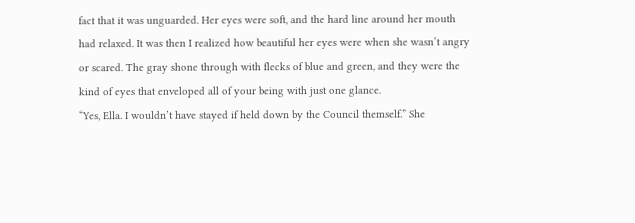fact that it was unguarded. Her eyes were soft, and the hard line around her mouth had relaxed. It was then I realized how beautiful her eyes were when she wasn’t angry or scared. The gray shone through with flecks of blue and green, and they were the kind of eyes that enveloped all of your being with just one glance.
“Yes, Ella. I wouldn’t have stayed if held down by the Council themself.” She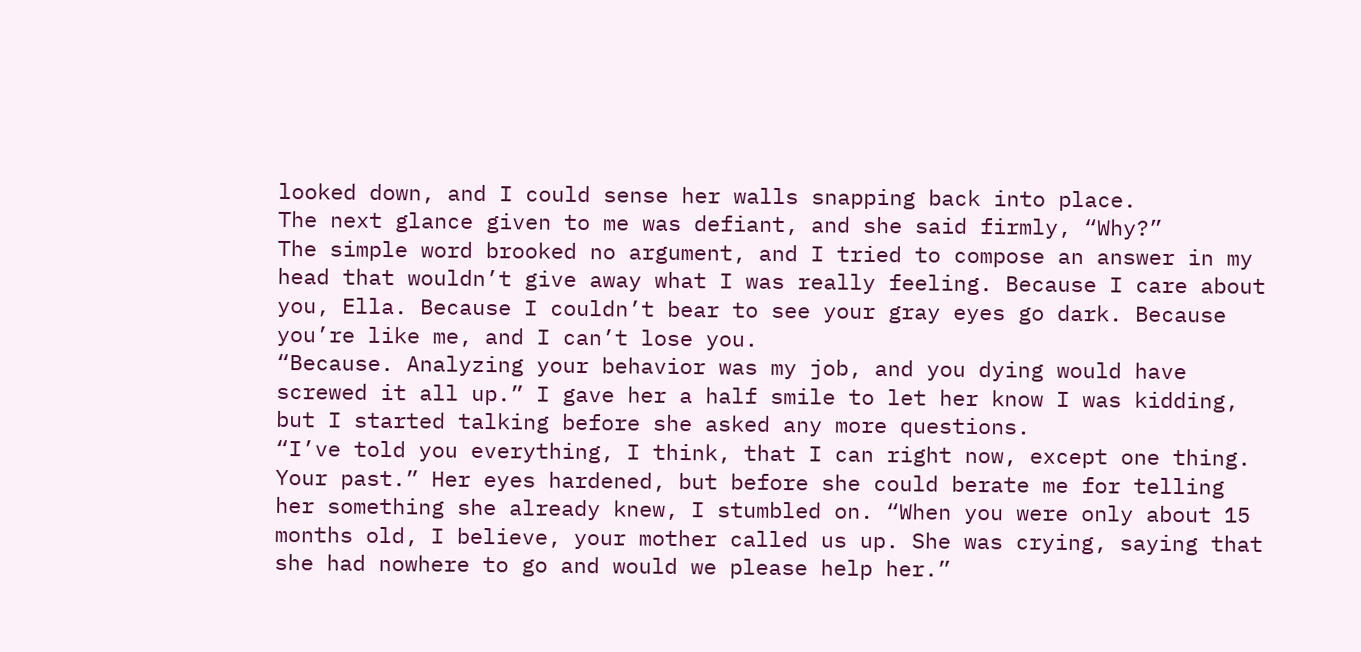looked down, and I could sense her walls snapping back into place.
The next glance given to me was defiant, and she said firmly, “Why?”
The simple word brooked no argument, and I tried to compose an answer in my head that wouldn’t give away what I was really feeling. Because I care about you, Ella. Because I couldn’t bear to see your gray eyes go dark. Because you’re like me, and I can’t lose you.
“Because. Analyzing your behavior was my job, and you dying would have screwed it all up.” I gave her a half smile to let her know I was kidding, but I started talking before she asked any more questions.
“I’ve told you everything, I think, that I can right now, except one thing. Your past.” Her eyes hardened, but before she could berate me for telling her something she already knew, I stumbled on. “When you were only about 15 months old, I believe, your mother called us up. She was crying, saying that she had nowhere to go and would we please help her.”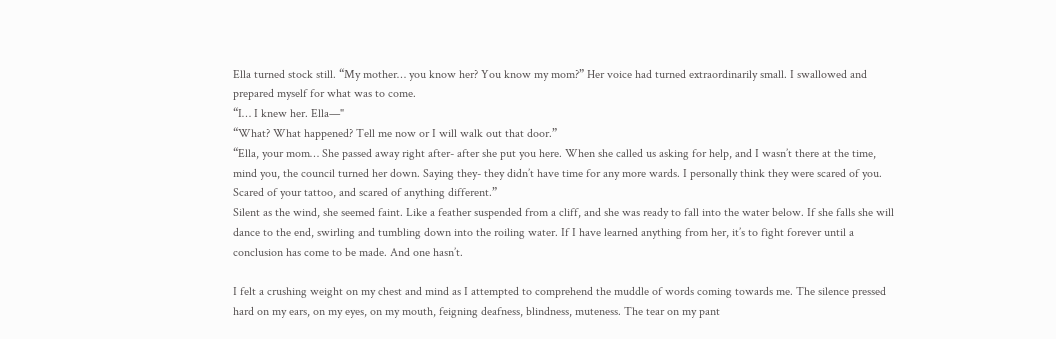Ella turned stock still. “My mother… you know her? You know my mom?” Her voice had turned extraordinarily small. I swallowed and prepared myself for what was to come.
“I… I knew her. Ella—"
“What? What happened? Tell me now or I will walk out that door.”
“Ella, your mom… She passed away right after- after she put you here. When she called us asking for help, and I wasn’t there at the time, mind you, the council turned her down. Saying they- they didn’t have time for any more wards. I personally think they were scared of you. Scared of your tattoo, and scared of anything different.”
Silent as the wind, she seemed faint. Like a feather suspended from a cliff, and she was ready to fall into the water below. If she falls she will dance to the end, swirling and tumbling down into the roiling water. If I have learned anything from her, it’s to fight forever until a conclusion has come to be made. And one hasn’t.

I felt a crushing weight on my chest and mind as I attempted to comprehend the muddle of words coming towards me. The silence pressed hard on my ears, on my eyes, on my mouth, feigning deafness, blindness, muteness. The tear on my pant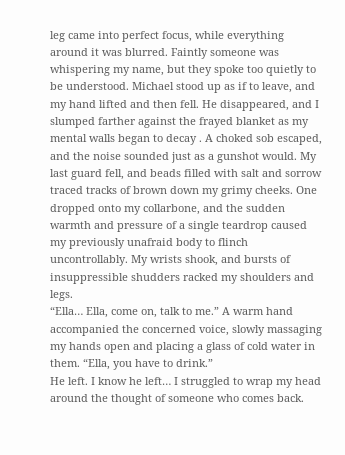leg came into perfect focus, while everything around it was blurred. Faintly someone was whispering my name, but they spoke too quietly to be understood. Michael stood up as if to leave, and my hand lifted and then fell. He disappeared, and I slumped farther against the frayed blanket as my mental walls began to decay . A choked sob escaped, and the noise sounded just as a gunshot would. My last guard fell, and beads filled with salt and sorrow traced tracks of brown down my grimy cheeks. One dropped onto my collarbone, and the sudden warmth and pressure of a single teardrop caused my previously unafraid body to flinch uncontrollably. My wrists shook, and bursts of insuppressible shudders racked my shoulders and legs.
“Ella… Ella, come on, talk to me.” A warm hand accompanied the concerned voice, slowly massaging my hands open and placing a glass of cold water in them. “Ella, you have to drink.”
He left. I know he left… I struggled to wrap my head around the thought of someone who comes back.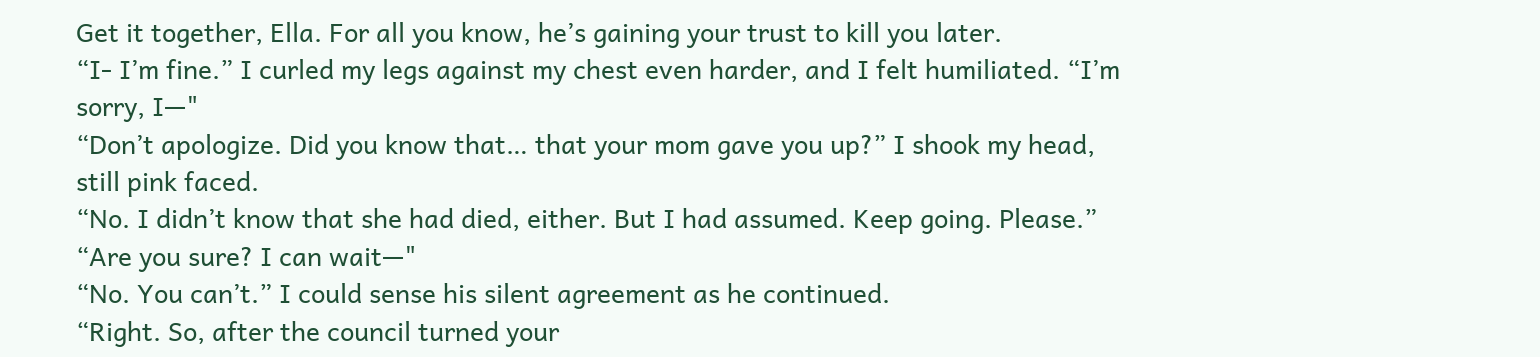Get it together, Ella. For all you know, he’s gaining your trust to kill you later.
“I- I’m fine.” I curled my legs against my chest even harder, and I felt humiliated. “I’m sorry, I—"
“Don’t apologize. Did you know that… that your mom gave you up?” I shook my head, still pink faced.
“No. I didn’t know that she had died, either. But I had assumed. Keep going. Please.”
“Are you sure? I can wait—"
“No. You can’t.” I could sense his silent agreement as he continued.
“Right. So, after the council turned your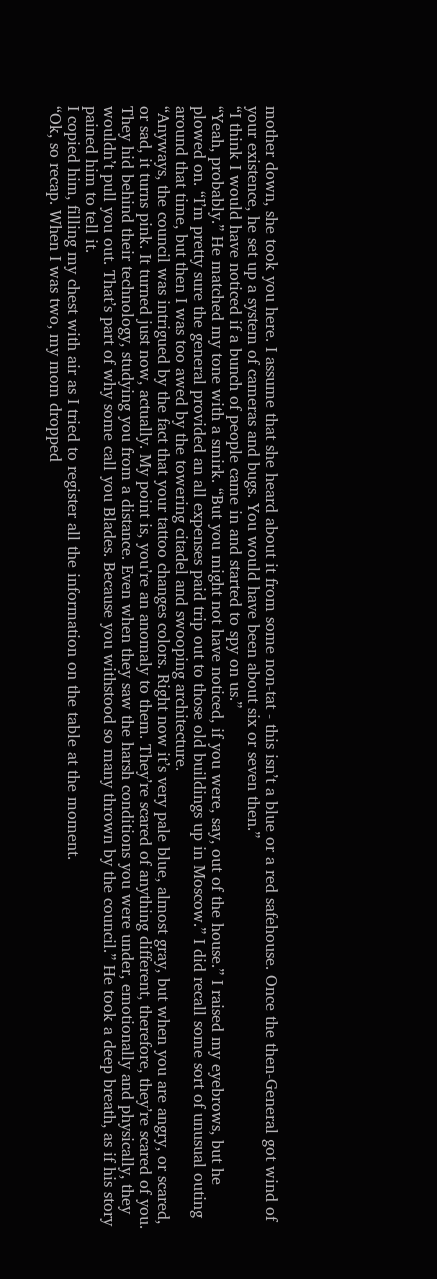mother down, she took you here. I assume that she heard about it from some non-tat - this isn’t a blue or a red safehouse. Once the then-General got wind of your existence, he set up a system of cameras and bugs. You would have been about six or seven then.”
“I think I would have noticed if a bunch of people came in and started to spy on us.”
“Yeah, probably.” He matched my tone with a smirk. “But you might not have noticed, if you were, say, out of the house.” I raised my eyebrows, but he plowed on. “I’m pretty sure the general provided an all expenses paid trip out to those old buildings up in Moscow.” I did recall some sort of unusual outing around that time, but then I was too awed by the towering citadel and swooping architecture.
“Anyways, the council was intrigued by the fact that your tattoo changes colors. Right now it’s very pale blue, almost gray, but when you are angry, or scared, or sad, it turns pink. It turned just now, actually. My point is, you’re an anomaly to them. They’re scared of anything different, therefore, they’re scared of you. They hid behind their technology, studying you from a distance. Even when they saw the harsh conditions you were under, emotionally and physically, they wouldn’t pull you out. That’s part of why some call you Blades. Because you withstood so many thrown by the council.” He took a deep breath, as if his story pained him to tell it.
I copied him, filling my chest with air as I tried to register all the information on the table at the moment.
“Ok, so recap. When I was two, my mom dropped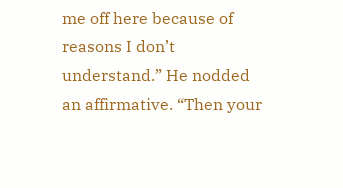me off here because of reasons I don’t understand.” He nodded an affirmative. “Then your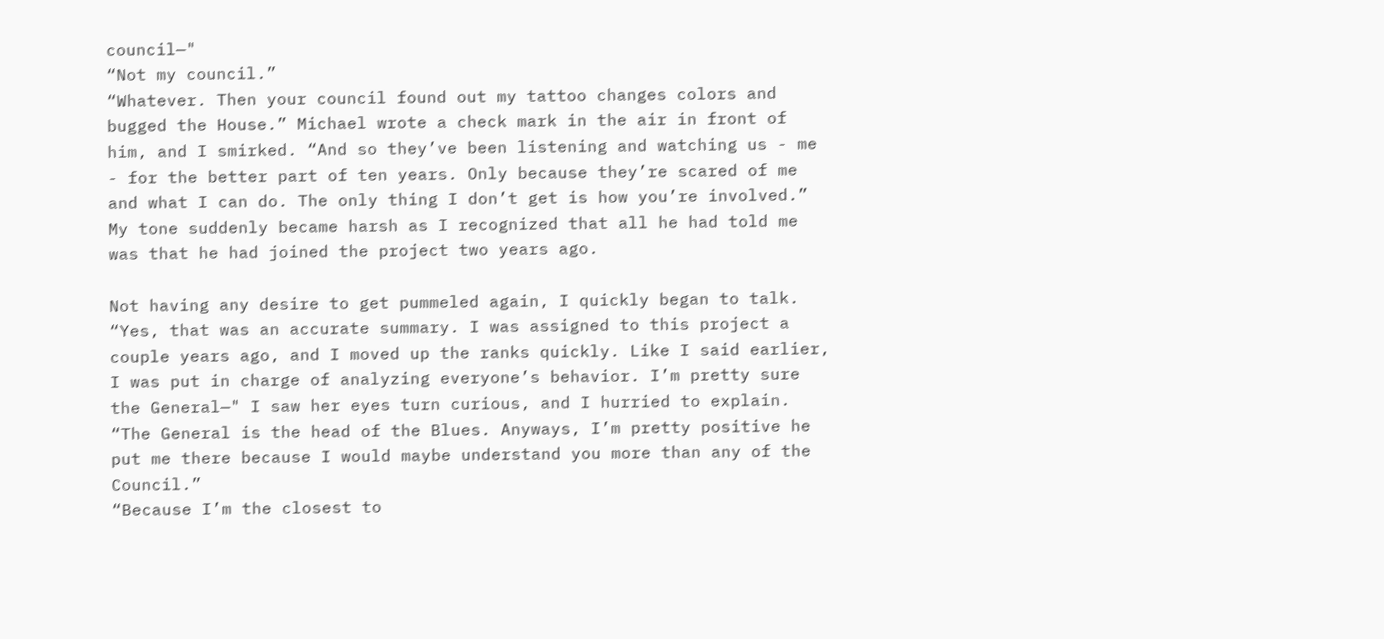council—"
“Not my council.”
“Whatever. Then your council found out my tattoo changes colors and bugged the House.” Michael wrote a check mark in the air in front of him, and I smirked. “And so they’ve been listening and watching us - me - for the better part of ten years. Only because they’re scared of me and what I can do. The only thing I don’t get is how you’re involved.” My tone suddenly became harsh as I recognized that all he had told me was that he had joined the project two years ago.

Not having any desire to get pummeled again, I quickly began to talk. “Yes, that was an accurate summary. I was assigned to this project a couple years ago, and I moved up the ranks quickly. Like I said earlier, I was put in charge of analyzing everyone’s behavior. I’m pretty sure the General—" I saw her eyes turn curious, and I hurried to explain. “The General is the head of the Blues. Anyways, I’m pretty positive he put me there because I would maybe understand you more than any of the Council.”
“Because I’m the closest to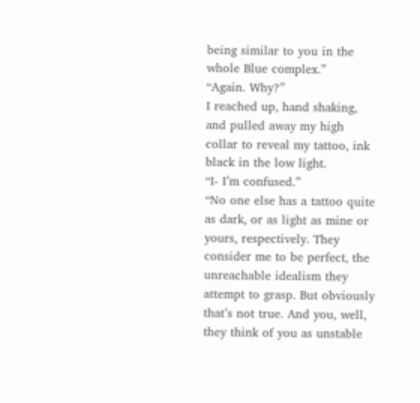being similar to you in the whole Blue complex.”
“Again. Why?”
I reached up, hand shaking, and pulled away my high collar to reveal my tattoo, ink black in the low light.
“I- I’m confused.”
“No one else has a tattoo quite as dark, or as light as mine or yours, respectively. They consider me to be perfect, the unreachable idealism they attempt to grasp. But obviously that’s not true. And you, well, they think of you as unstable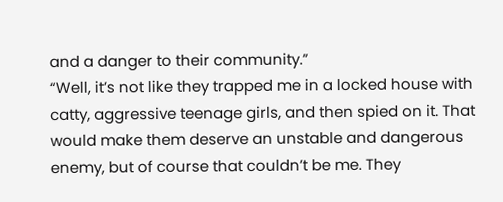and a danger to their community.”
“Well, it’s not like they trapped me in a locked house with catty, aggressive teenage girls, and then spied on it. That would make them deserve an unstable and dangerous enemy, but of course that couldn’t be me. They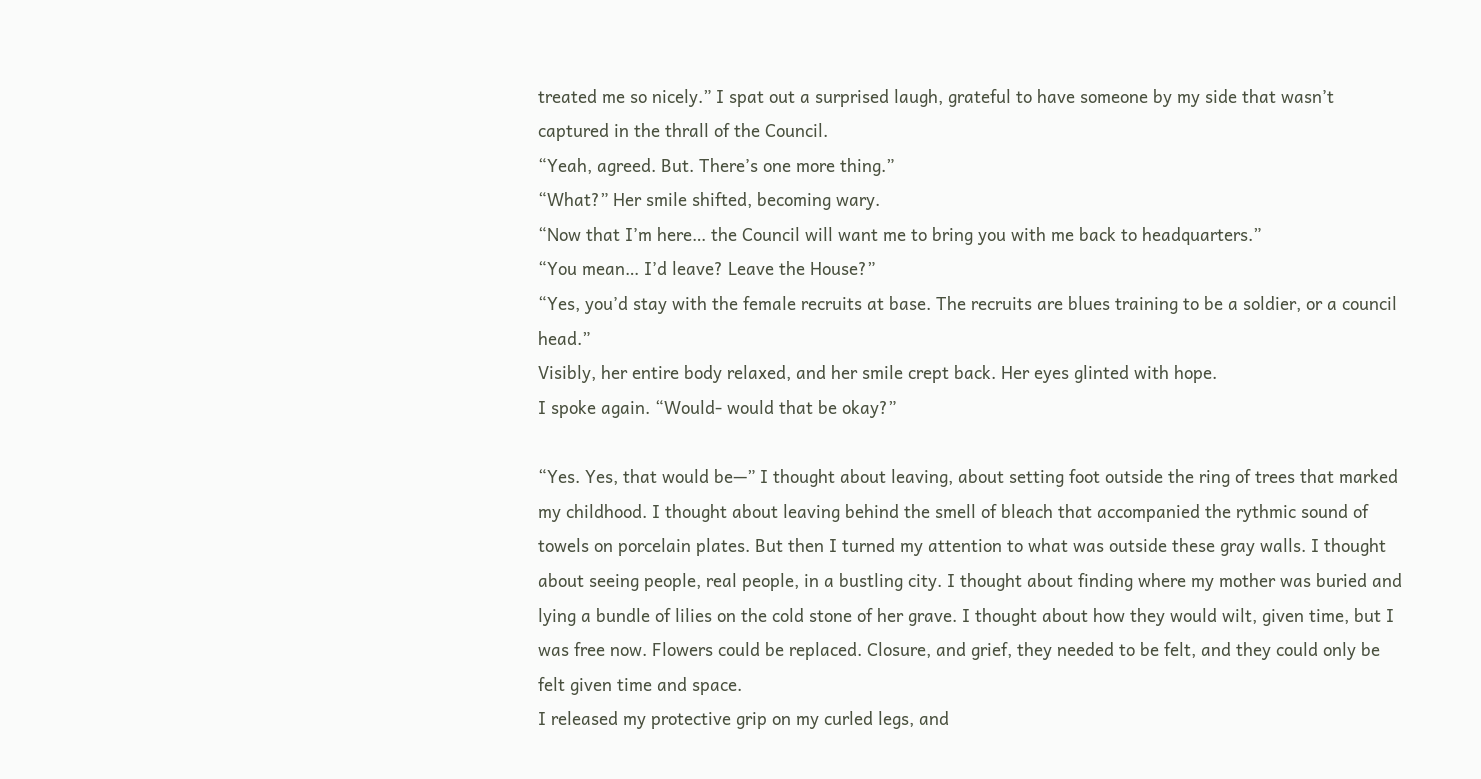treated me so nicely.” I spat out a surprised laugh, grateful to have someone by my side that wasn’t captured in the thrall of the Council.
“Yeah, agreed. But. There’s one more thing.”
“What?” Her smile shifted, becoming wary.
“Now that I’m here… the Council will want me to bring you with me back to headquarters.”
“You mean… I’d leave? Leave the House?”
“Yes, you’d stay with the female recruits at base. The recruits are blues training to be a soldier, or a council head.”
Visibly, her entire body relaxed, and her smile crept back. Her eyes glinted with hope.
I spoke again. “Would- would that be okay?”

“Yes. Yes, that would be—” I thought about leaving, about setting foot outside the ring of trees that marked my childhood. I thought about leaving behind the smell of bleach that accompanied the rythmic sound of towels on porcelain plates. But then I turned my attention to what was outside these gray walls. I thought about seeing people, real people, in a bustling city. I thought about finding where my mother was buried and lying a bundle of lilies on the cold stone of her grave. I thought about how they would wilt, given time, but I was free now. Flowers could be replaced. Closure, and grief, they needed to be felt, and they could only be felt given time and space.
I released my protective grip on my curled legs, and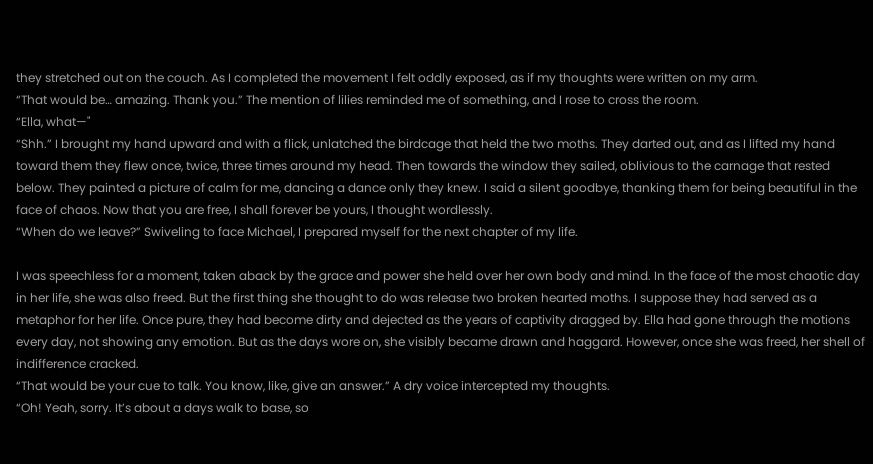they stretched out on the couch. As I completed the movement I felt oddly exposed, as if my thoughts were written on my arm.
“That would be… amazing. Thank you.” The mention of lilies reminded me of something, and I rose to cross the room.
“Ella, what—"
“Shh.” I brought my hand upward and with a flick, unlatched the birdcage that held the two moths. They darted out, and as I lifted my hand toward them they flew once, twice, three times around my head. Then towards the window they sailed, oblivious to the carnage that rested below. They painted a picture of calm for me, dancing a dance only they knew. I said a silent goodbye, thanking them for being beautiful in the face of chaos. Now that you are free, I shall forever be yours, I thought wordlessly.
“When do we leave?” Swiveling to face Michael, I prepared myself for the next chapter of my life.

I was speechless for a moment, taken aback by the grace and power she held over her own body and mind. In the face of the most chaotic day in her life, she was also freed. But the first thing she thought to do was release two broken hearted moths. I suppose they had served as a metaphor for her life. Once pure, they had become dirty and dejected as the years of captivity dragged by. Ella had gone through the motions every day, not showing any emotion. But as the days wore on, she visibly became drawn and haggard. However, once she was freed, her shell of indifference cracked.
“That would be your cue to talk. You know, like, give an answer.” A dry voice intercepted my thoughts.
“Oh! Yeah, sorry. It’s about a days walk to base, so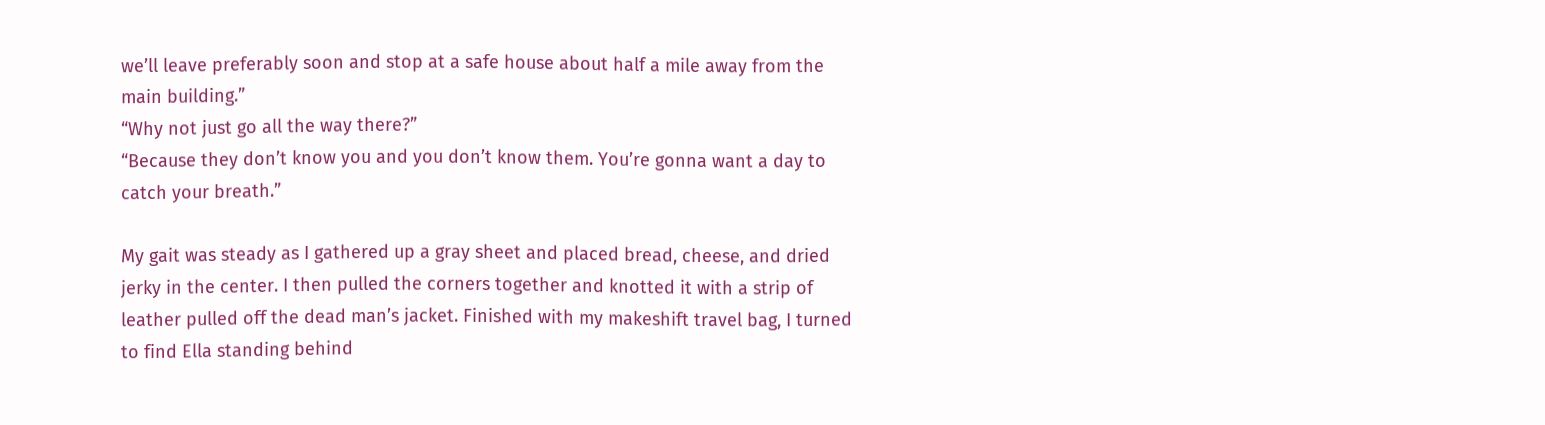we’ll leave preferably soon and stop at a safe house about half a mile away from the main building.”
“Why not just go all the way there?”
“Because they don’t know you and you don’t know them. You’re gonna want a day to catch your breath.”

My gait was steady as I gathered up a gray sheet and placed bread, cheese, and dried jerky in the center. I then pulled the corners together and knotted it with a strip of leather pulled off the dead man’s jacket. Finished with my makeshift travel bag, I turned to find Ella standing behind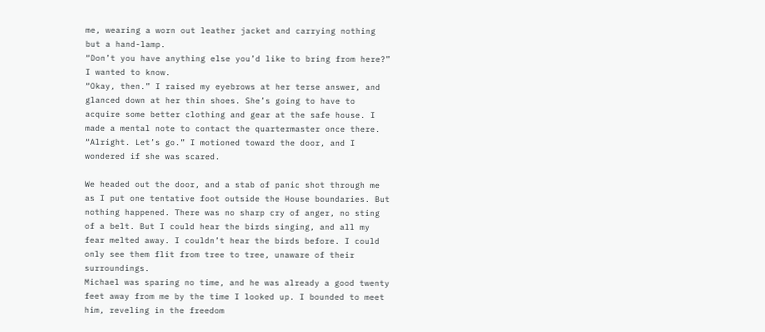me, wearing a worn out leather jacket and carrying nothing but a hand-lamp.
“Don’t you have anything else you’d like to bring from here?” I wanted to know.
“Okay, then.” I raised my eyebrows at her terse answer, and glanced down at her thin shoes. She’s going to have to acquire some better clothing and gear at the safe house. I made a mental note to contact the quartermaster once there.
“Alright. Let’s go.” I motioned toward the door, and I wondered if she was scared.

We headed out the door, and a stab of panic shot through me as I put one tentative foot outside the House boundaries. But nothing happened. There was no sharp cry of anger, no sting of a belt. But I could hear the birds singing, and all my fear melted away. I couldn’t hear the birds before. I could only see them flit from tree to tree, unaware of their surroundings.
Michael was sparing no time, and he was already a good twenty feet away from me by the time I looked up. I bounded to meet him, reveling in the freedom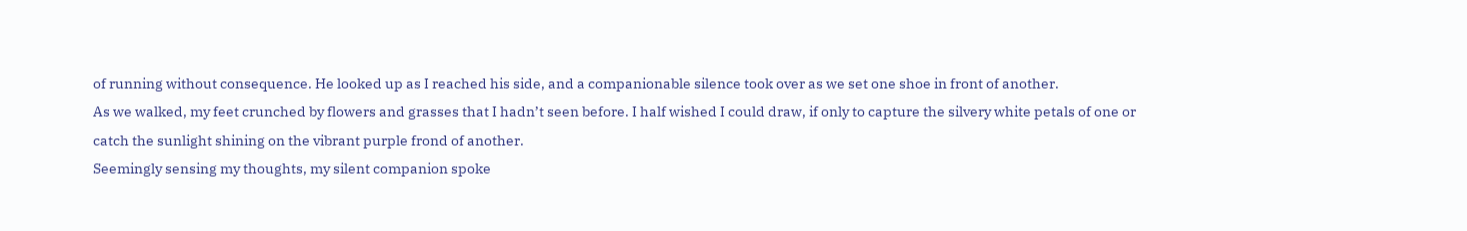of running without consequence. He looked up as I reached his side, and a companionable silence took over as we set one shoe in front of another.
As we walked, my feet crunched by flowers and grasses that I hadn’t seen before. I half wished I could draw, if only to capture the silvery white petals of one or catch the sunlight shining on the vibrant purple frond of another.
Seemingly sensing my thoughts, my silent companion spoke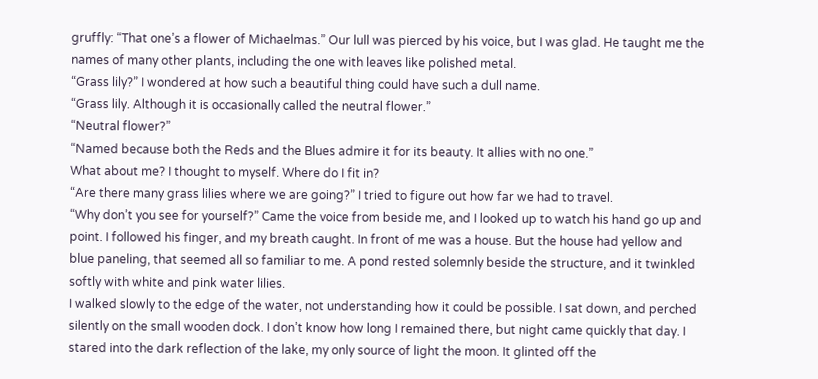gruffly: “That one’s a flower of Michaelmas.” Our lull was pierced by his voice, but I was glad. He taught me the names of many other plants, including the one with leaves like polished metal.
“Grass lily?” I wondered at how such a beautiful thing could have such a dull name.
“Grass lily. Although it is occasionally called the neutral flower.”
“Neutral flower?”
“Named because both the Reds and the Blues admire it for its beauty. It allies with no one.”
What about me? I thought to myself. Where do I fit in?
“Are there many grass lilies where we are going?” I tried to figure out how far we had to travel.
“Why don’t you see for yourself?” Came the voice from beside me, and I looked up to watch his hand go up and point. I followed his finger, and my breath caught. In front of me was a house. But the house had yellow and blue paneling, that seemed all so familiar to me. A pond rested solemnly beside the structure, and it twinkled softly with white and pink water lilies.
I walked slowly to the edge of the water, not understanding how it could be possible. I sat down, and perched silently on the small wooden dock. I don’t know how long I remained there, but night came quickly that day. I stared into the dark reflection of the lake, my only source of light the moon. It glinted off the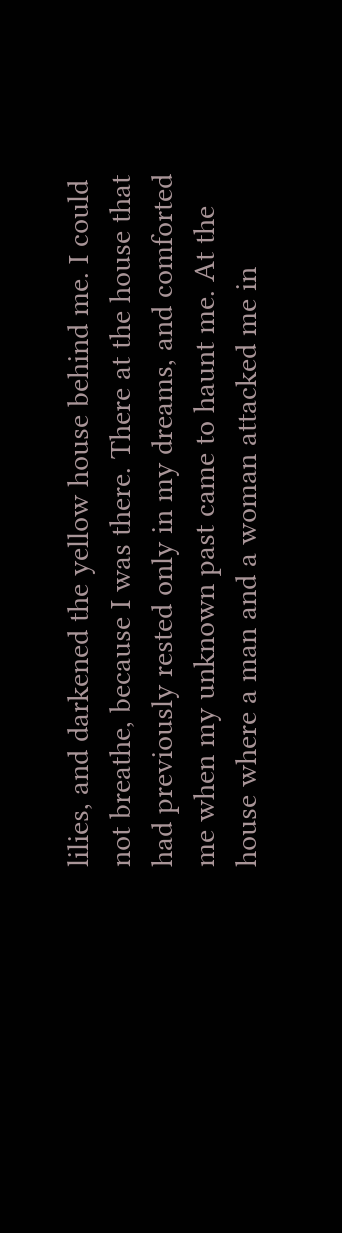lilies, and darkened the yellow house behind me. I could not breathe, because I was there. There at the house that had previously rested only in my dreams, and comforted me when my unknown past came to haunt me. At the house where a man and a woman attacked me in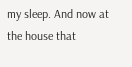my sleep. And now at the house that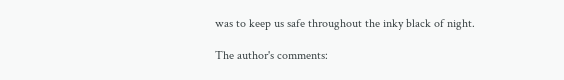was to keep us safe throughout the inky black of night.

The author's comments: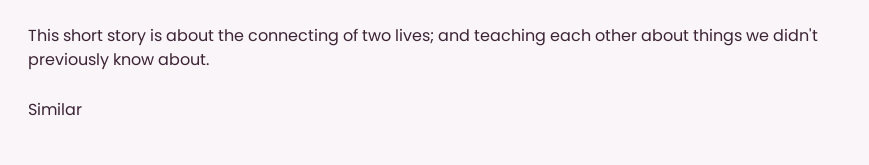This short story is about the connecting of two lives; and teaching each other about things we didn't previously know about.

Similar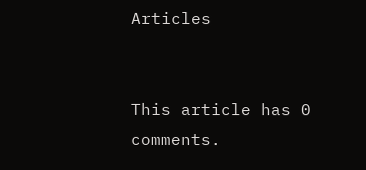Articles


This article has 0 comments.